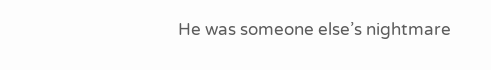He was someone else’s nightmare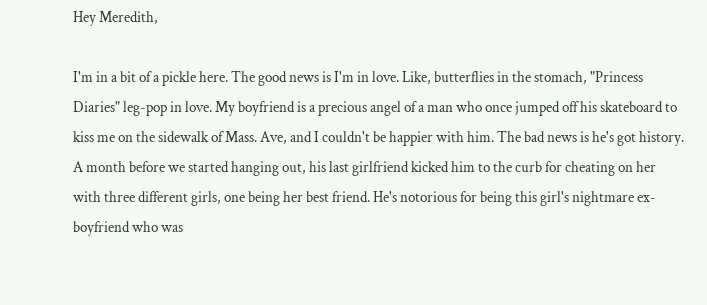Hey Meredith,

I'm in a bit of a pickle here. The good news is I'm in love. Like, butterflies in the stomach, "Princess Diaries" leg-pop in love. My boyfriend is a precious angel of a man who once jumped off his skateboard to kiss me on the sidewalk of Mass. Ave, and I couldn't be happier with him. The bad news is he's got history. A month before we started hanging out, his last girlfriend kicked him to the curb for cheating on her with three different girls, one being her best friend. He's notorious for being this girl's nightmare ex-boyfriend who was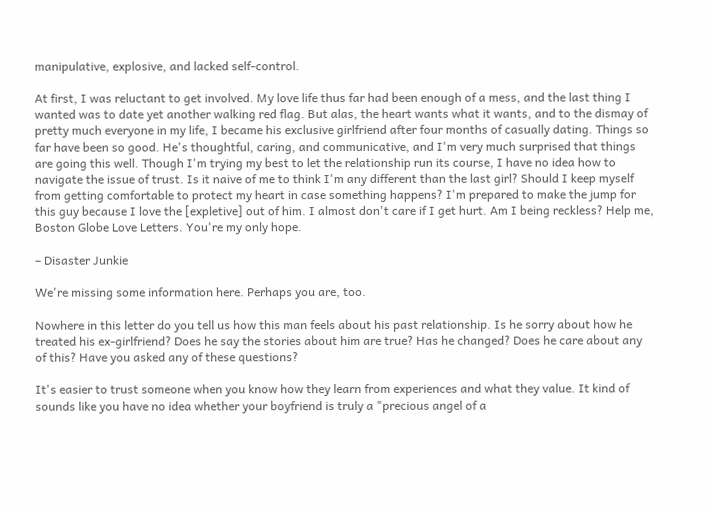manipulative, explosive, and lacked self-control.

At first, I was reluctant to get involved. My love life thus far had been enough of a mess, and the last thing I wanted was to date yet another walking red flag. But alas, the heart wants what it wants, and to the dismay of pretty much everyone in my life, I became his exclusive girlfriend after four months of casually dating. Things so far have been so good. He's thoughtful, caring, and communicative, and I'm very much surprised that things are going this well. Though I'm trying my best to let the relationship run its course, I have no idea how to navigate the issue of trust. Is it naive of me to think I'm any different than the last girl? Should I keep myself from getting comfortable to protect my heart in case something happens? I'm prepared to make the jump for this guy because I love the [expletive] out of him. I almost don't care if I get hurt. Am I being reckless? Help me, Boston Globe Love Letters. You're my only hope.

– Disaster Junkie

We're missing some information here. Perhaps you are, too.

Nowhere in this letter do you tell us how this man feels about his past relationship. Is he sorry about how he treated his ex-girlfriend? Does he say the stories about him are true? Has he changed? Does he care about any of this? Have you asked any of these questions?

It's easier to trust someone when you know how they learn from experiences and what they value. It kind of sounds like you have no idea whether your boyfriend is truly a "precious angel of a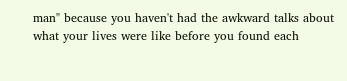man" because you haven't had the awkward talks about what your lives were like before you found each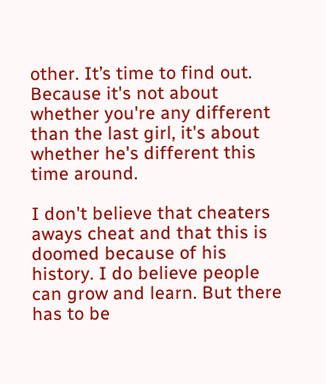other. It’s time to find out. Because it's not about whether you're any different than the last girl, it's about whether he's different this time around.

I don't believe that cheaters aways cheat and that this is doomed because of his history. I do believe people can grow and learn. But there has to be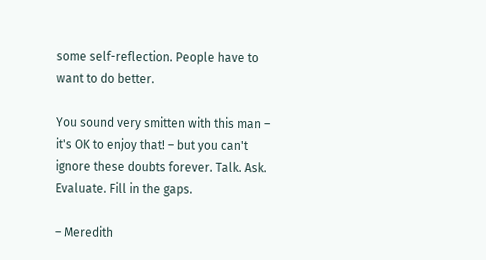some self-reflection. People have to want to do better.

You sound very smitten with this man – it's OK to enjoy that! – but you can't ignore these doubts forever. Talk. Ask. Evaluate. Fill in the gaps.

– Meredith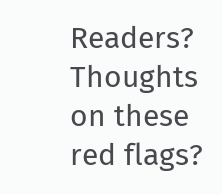Readers? Thoughts on these red flags?